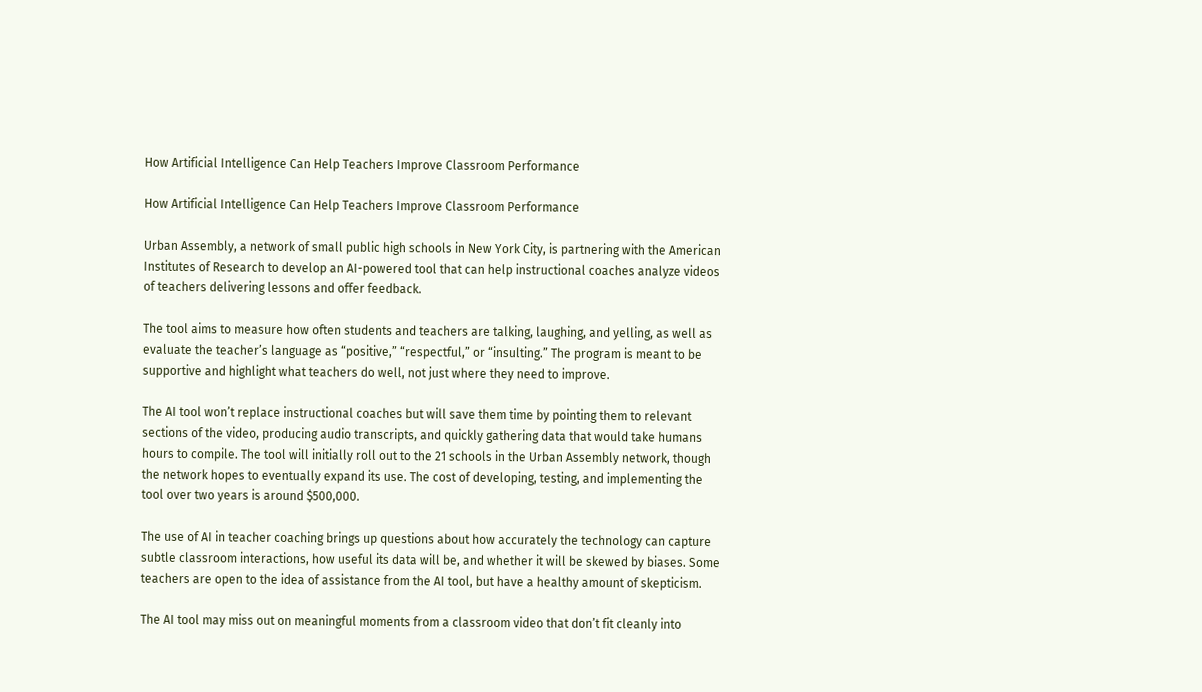How Artificial Intelligence Can Help Teachers Improve Classroom Performance

How Artificial Intelligence Can Help Teachers Improve Classroom Performance

Urban Assembly, a network of small public high schools in New York City, is partnering with the American Institutes of Research to develop an AI-powered tool that can help instructional coaches analyze videos of teachers delivering lessons and offer feedback.

The tool aims to measure how often students and teachers are talking, laughing, and yelling, as well as evaluate the teacher’s language as “positive,” “respectful,” or “insulting.” The program is meant to be supportive and highlight what teachers do well, not just where they need to improve.

The AI tool won’t replace instructional coaches but will save them time by pointing them to relevant sections of the video, producing audio transcripts, and quickly gathering data that would take humans hours to compile. The tool will initially roll out to the 21 schools in the Urban Assembly network, though the network hopes to eventually expand its use. The cost of developing, testing, and implementing the tool over two years is around $500,000.

The use of AI in teacher coaching brings up questions about how accurately the technology can capture subtle classroom interactions, how useful its data will be, and whether it will be skewed by biases. Some teachers are open to the idea of assistance from the AI tool, but have a healthy amount of skepticism.

The AI tool may miss out on meaningful moments from a classroom video that don’t fit cleanly into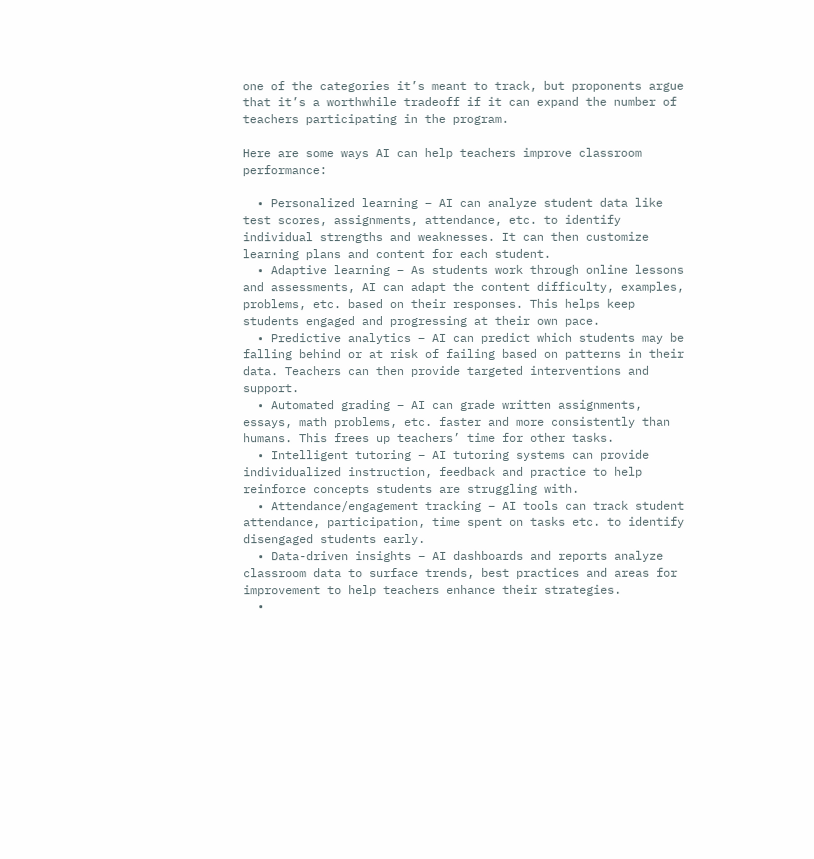one of the categories it’s meant to track, but proponents argue that it’s a worthwhile tradeoff if it can expand the number of teachers participating in the program.

Here are some ways AI can help teachers improve classroom performance:

  • Personalized learning – AI can analyze student data like test scores, assignments, attendance, etc. to identify individual strengths and weaknesses. It can then customize learning plans and content for each student.
  • Adaptive learning – As students work through online lessons and assessments, AI can adapt the content difficulty, examples, problems, etc. based on their responses. This helps keep students engaged and progressing at their own pace.
  • Predictive analytics – AI can predict which students may be falling behind or at risk of failing based on patterns in their data. Teachers can then provide targeted interventions and support.
  • Automated grading – AI can grade written assignments, essays, math problems, etc. faster and more consistently than humans. This frees up teachers’ time for other tasks.
  • Intelligent tutoring – AI tutoring systems can provide individualized instruction, feedback and practice to help reinforce concepts students are struggling with.
  • Attendance/engagement tracking – AI tools can track student attendance, participation, time spent on tasks etc. to identify disengaged students early.
  • Data-driven insights – AI dashboards and reports analyze classroom data to surface trends, best practices and areas for improvement to help teachers enhance their strategies.
  •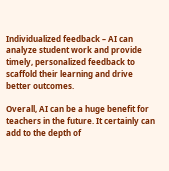Individualized feedback – AI can analyze student work and provide timely, personalized feedback to scaffold their learning and drive better outcomes.

Overall, AI can be a huge benefit for teachers in the future. It certainly can add to the depth of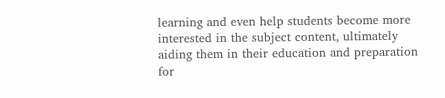learning and even help students become more interested in the subject content, ultimately aiding them in their education and preparation for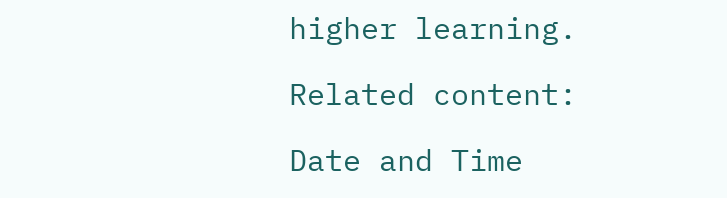higher learning.

Related content:

Date and Time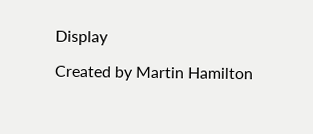Display

Created by Martin Hamilton